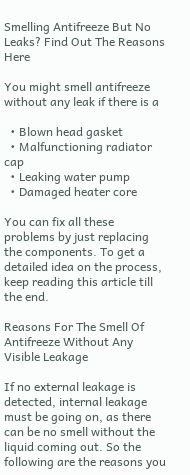Smelling Antifreeze But No Leaks? Find Out The Reasons Here

You might smell antifreeze without any leak if there is a

  • Blown head gasket
  • Malfunctioning radiator cap
  • Leaking water pump
  • Damaged heater core

You can fix all these problems by just replacing the components. To get a detailed idea on the process, keep reading this article till the end.

Reasons For The Smell Of Antifreeze Without Any Visible Leakage

If no external leakage is detected, internal leakage must be going on, as there can be no smell without the liquid coming out. So the following are the reasons you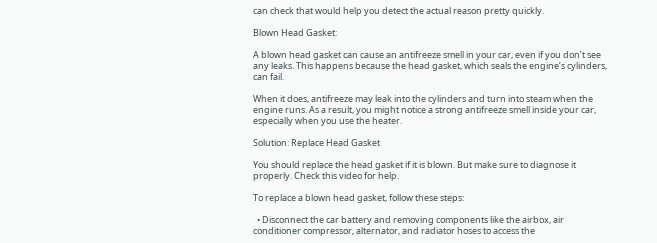can check that would help you detect the actual reason pretty quickly.

Blown Head Gasket:

A blown head gasket can cause an antifreeze smell in your car, even if you don’t see any leaks. This happens because the head gasket, which seals the engine’s cylinders, can fail.

When it does, antifreeze may leak into the cylinders and turn into steam when the engine runs. As a result, you might notice a strong antifreeze smell inside your car, especially when you use the heater.

Solution: Replace Head Gasket

You should replace the head gasket if it is blown. But make sure to diagnose it properly. Check this video for help.

To replace a blown head gasket, follow these steps:

  • Disconnect the car battery and removing components like the airbox, air conditioner compressor, alternator, and radiator hoses to access the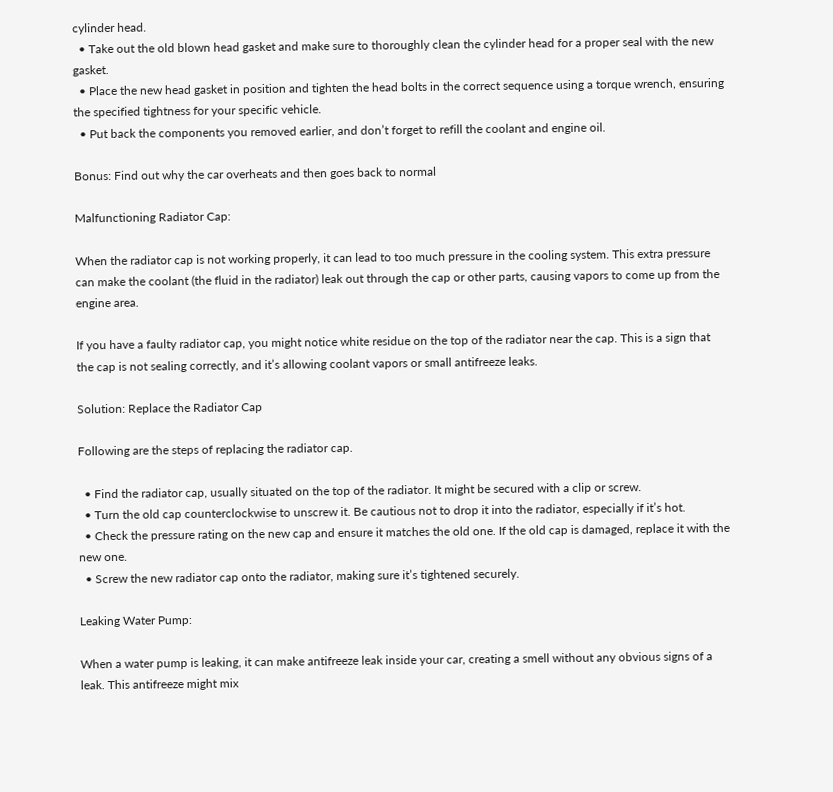cylinder head.
  • Take out the old blown head gasket and make sure to thoroughly clean the cylinder head for a proper seal with the new gasket.
  • Place the new head gasket in position and tighten the head bolts in the correct sequence using a torque wrench, ensuring the specified tightness for your specific vehicle.
  • Put back the components you removed earlier, and don’t forget to refill the coolant and engine oil.

Bonus: Find out why the car overheats and then goes back to normal

Malfunctioning Radiator Cap:

When the radiator cap is not working properly, it can lead to too much pressure in the cooling system. This extra pressure can make the coolant (the fluid in the radiator) leak out through the cap or other parts, causing vapors to come up from the engine area.

If you have a faulty radiator cap, you might notice white residue on the top of the radiator near the cap. This is a sign that the cap is not sealing correctly, and it’s allowing coolant vapors or small antifreeze leaks.

Solution: Replace the Radiator Cap

Following are the steps of replacing the radiator cap.

  • Find the radiator cap, usually situated on the top of the radiator. It might be secured with a clip or screw.
  • Turn the old cap counterclockwise to unscrew it. Be cautious not to drop it into the radiator, especially if it’s hot.
  • Check the pressure rating on the new cap and ensure it matches the old one. If the old cap is damaged, replace it with the new one.
  • Screw the new radiator cap onto the radiator, making sure it’s tightened securely.

Leaking Water Pump:

When a water pump is leaking, it can make antifreeze leak inside your car, creating a smell without any obvious signs of a leak. This antifreeze might mix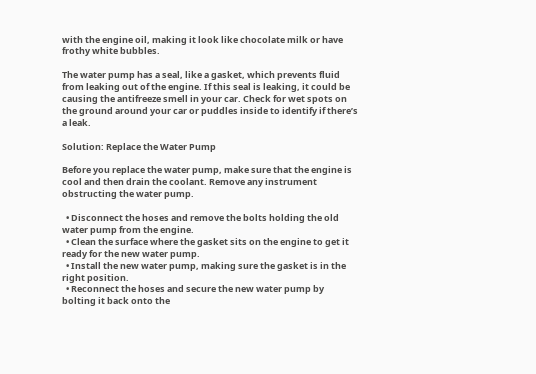with the engine oil, making it look like chocolate milk or have frothy white bubbles.

The water pump has a seal, like a gasket, which prevents fluid from leaking out of the engine. If this seal is leaking, it could be causing the antifreeze smell in your car. Check for wet spots on the ground around your car or puddles inside to identify if there’s a leak.

Solution: Replace the Water Pump

Before you replace the water pump, make sure that the engine is cool and then drain the coolant. Remove any instrument obstructing the water pump.

  • Disconnect the hoses and remove the bolts holding the old water pump from the engine.
  • Clean the surface where the gasket sits on the engine to get it ready for the new water pump.
  • Install the new water pump, making sure the gasket is in the right position.
  • Reconnect the hoses and secure the new water pump by bolting it back onto the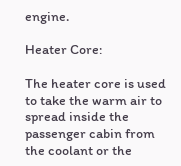engine.

Heater Core:

The heater core is used to take the warm air to spread inside the passenger cabin from the coolant or the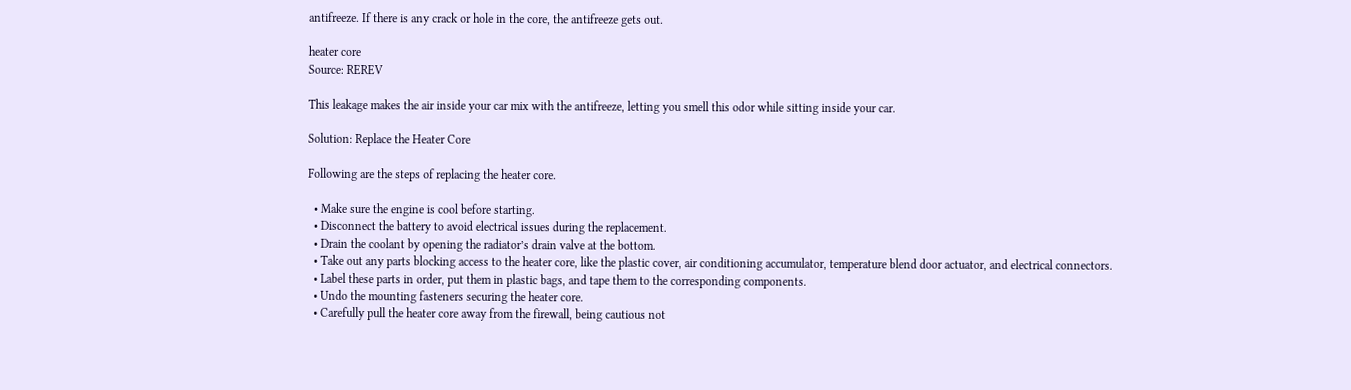antifreeze. If there is any crack or hole in the core, the antifreeze gets out.

heater core
Source: REREV

This leakage makes the air inside your car mix with the antifreeze, letting you smell this odor while sitting inside your car.

Solution: Replace the Heater Core

Following are the steps of replacing the heater core.

  • Make sure the engine is cool before starting.
  • Disconnect the battery to avoid electrical issues during the replacement.
  • Drain the coolant by opening the radiator’s drain valve at the bottom.
  • Take out any parts blocking access to the heater core, like the plastic cover, air conditioning accumulator, temperature blend door actuator, and electrical connectors.
  • Label these parts in order, put them in plastic bags, and tape them to the corresponding components.
  • Undo the mounting fasteners securing the heater core.
  • Carefully pull the heater core away from the firewall, being cautious not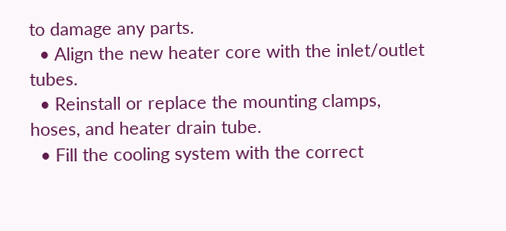to damage any parts.
  • Align the new heater core with the inlet/outlet tubes.
  • Reinstall or replace the mounting clamps, hoses, and heater drain tube.
  • Fill the cooling system with the correct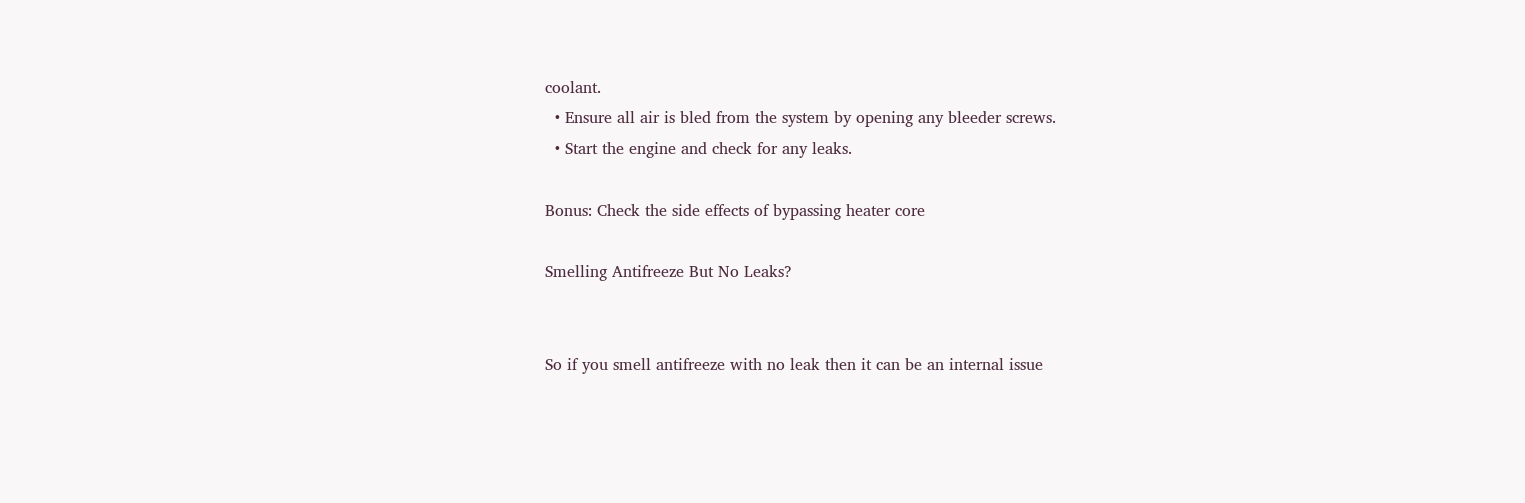coolant.
  • Ensure all air is bled from the system by opening any bleeder screws.
  • Start the engine and check for any leaks.

Bonus: Check the side effects of bypassing heater core

Smelling Antifreeze But No Leaks?


So if you smell antifreeze with no leak then it can be an internal issue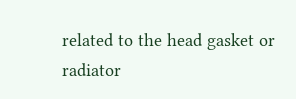related to the head gasket or radiator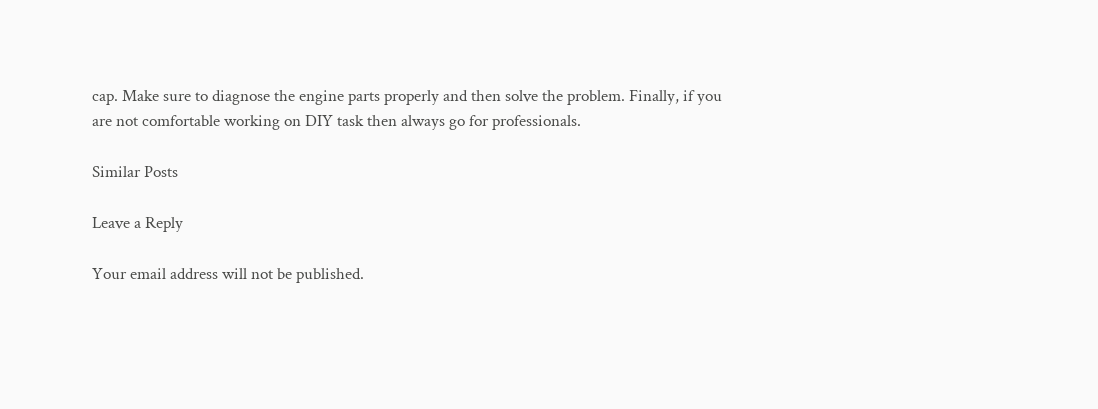cap. Make sure to diagnose the engine parts properly and then solve the problem. Finally, if you are not comfortable working on DIY task then always go for professionals.

Similar Posts

Leave a Reply

Your email address will not be published.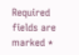Required fields are marked *